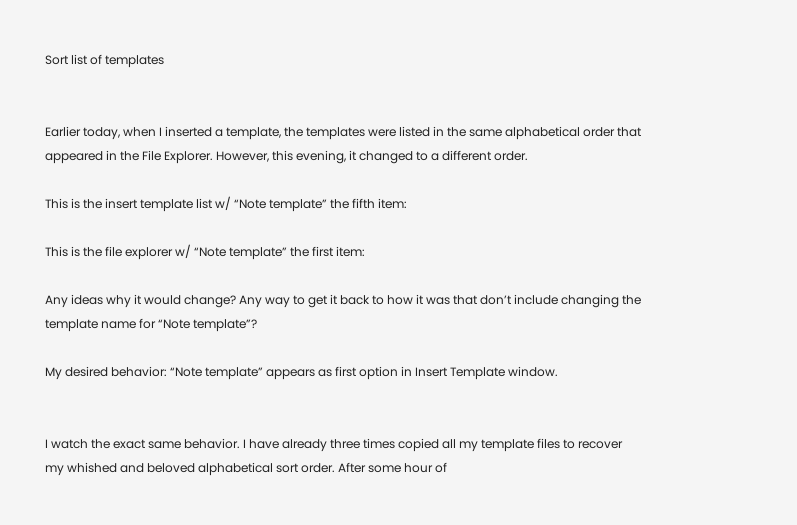Sort list of templates


Earlier today, when I inserted a template, the templates were listed in the same alphabetical order that appeared in the File Explorer. However, this evening, it changed to a different order.

This is the insert template list w/ “Note template” the fifth item:

This is the file explorer w/ “Note template” the first item:

Any ideas why it would change? Any way to get it back to how it was that don’t include changing the template name for “Note template”?

My desired behavior: “Note template” appears as first option in Insert Template window.


I watch the exact same behavior. I have already three times copied all my template files to recover my whished and beloved alphabetical sort order. After some hour of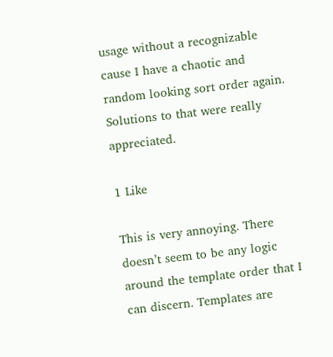usage without a recognizable cause I have a chaotic and random looking sort order again. Solutions to that were really appreciated.

1 Like

This is very annoying. There doesn’t seem to be any logic around the template order that I can discern. Templates are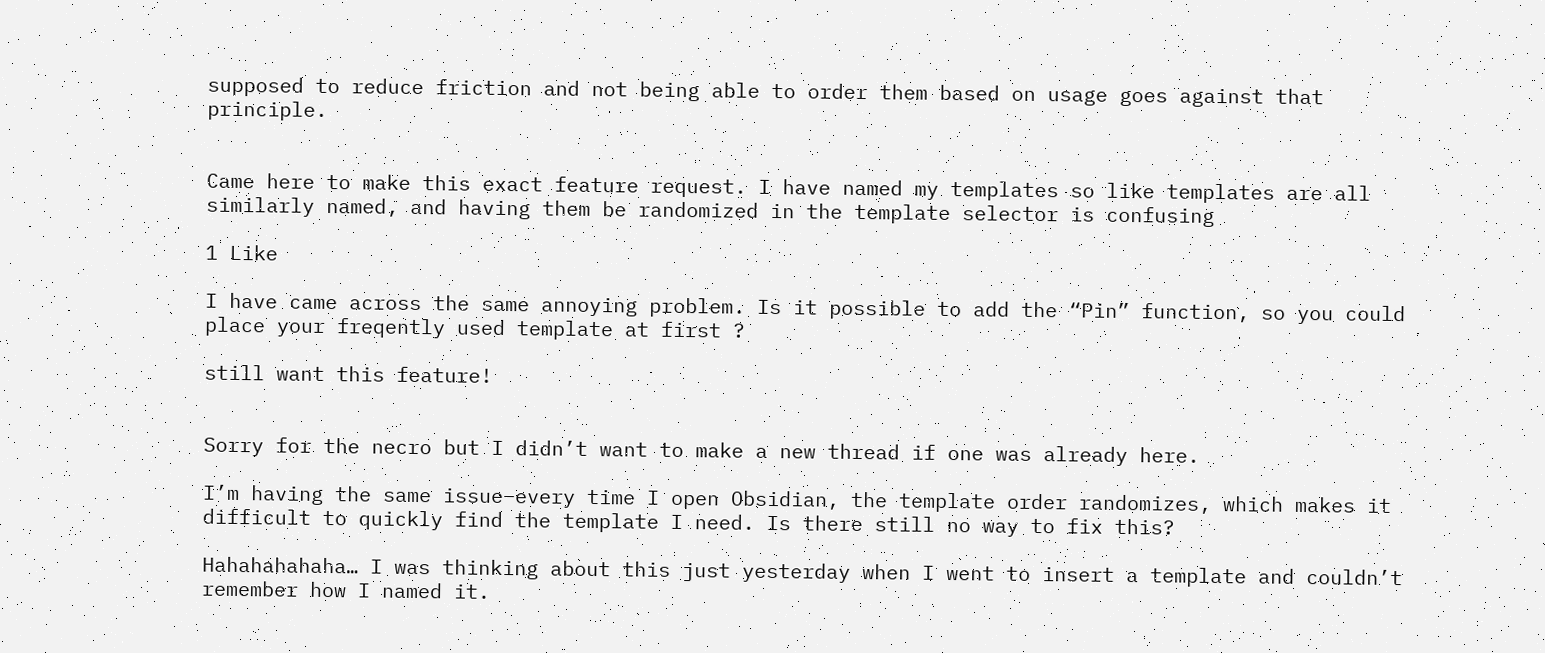supposed to reduce friction and not being able to order them based on usage goes against that principle.


Came here to make this exact feature request. I have named my templates so like templates are all similarly named, and having them be randomized in the template selector is confusing

1 Like

I have came across the same annoying problem. Is it possible to add the “Pin” function, so you could place your freqently used template at first ?

still want this feature!


Sorry for the necro but I didn’t want to make a new thread if one was already here.

I’m having the same issue–every time I open Obsidian, the template order randomizes, which makes it difficult to quickly find the template I need. Is there still no way to fix this?

Hahahahahaha… I was thinking about this just yesterday when I went to insert a template and couldn’t remember how I named it.